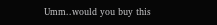Umm..would you buy this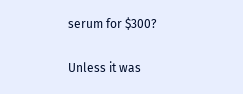serum for $300?

Unless it was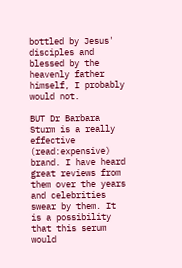bottled by Jesus' disciples and blessed by the heavenly father himself, I probably would not.

BUT Dr Barbara Sturm is a really effective (read:expensive) brand. I have heard great reviews from them over the years and celebrities swear by them. It is a possibility that this serum would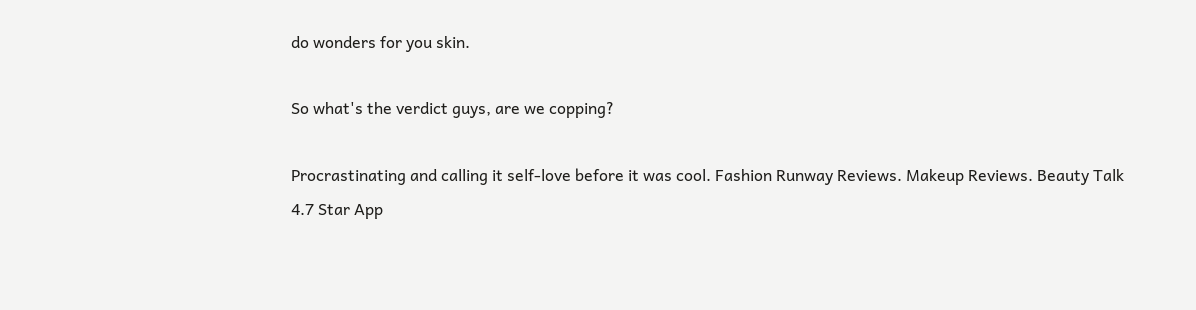do wonders for you skin.

So what's the verdict guys, are we copping?

Procrastinating and calling it self-love before it was cool. Fashion Runway Reviews. Makeup Reviews. Beauty Talk
4.7 Star App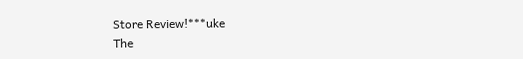Store Review!***uke
The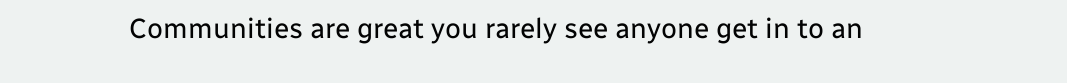Communities are great you rarely see anyone get in to an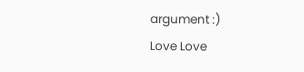argument :)
Love Love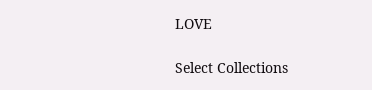LOVE

Select Collections